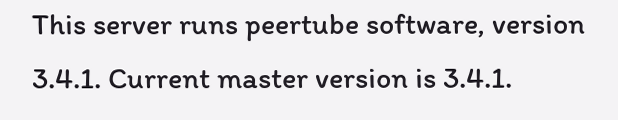This server runs peertube software, version 3.4.1. Current master version is 3.4.1.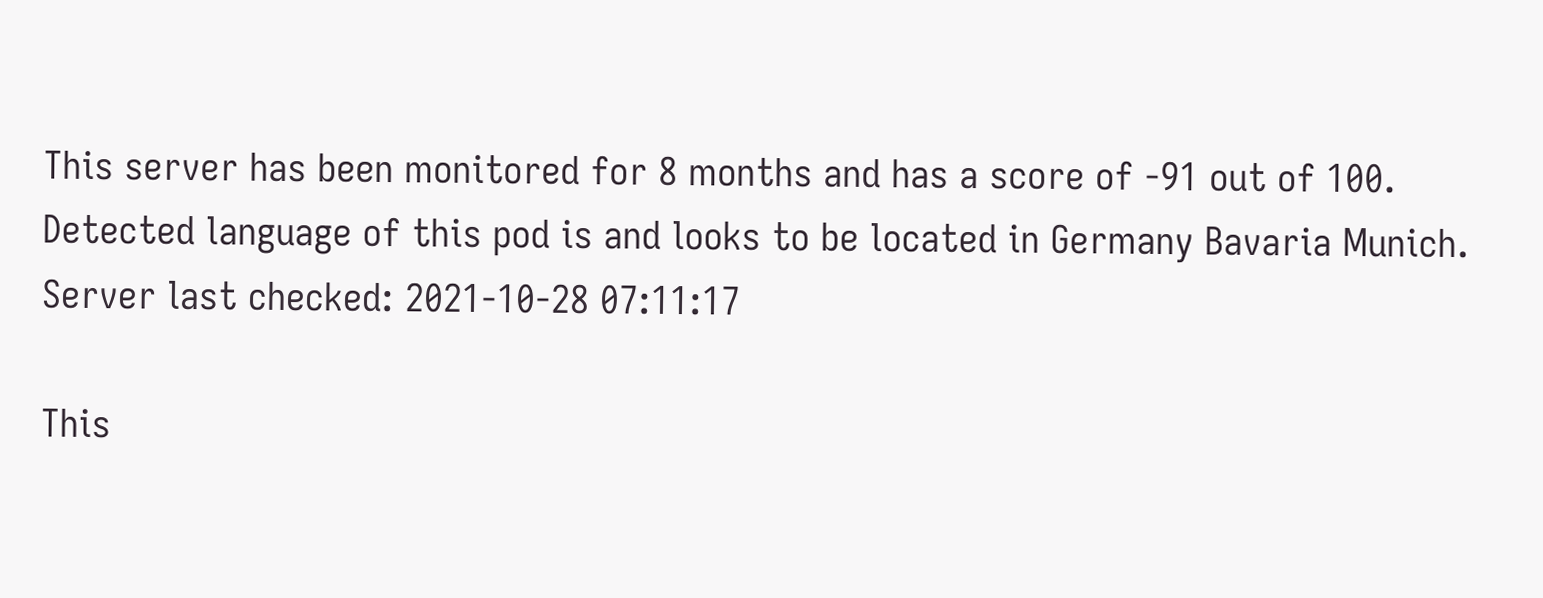This server has been monitored for 8 months and has a score of -91 out of 100. Detected language of this pod is and looks to be located in Germany Bavaria Munich. Server last checked: 2021-10-28 07:11:17

This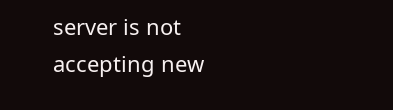server is not accepting new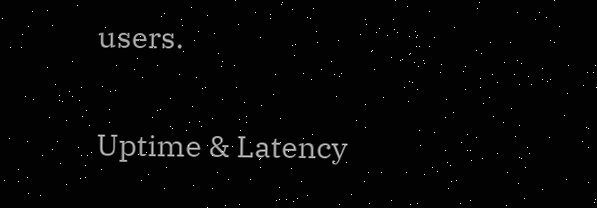users.

Uptime & Latency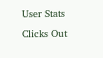User Stats
Clicks Out